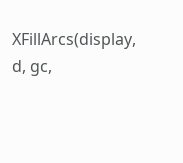XFillArcs(display, d, gc,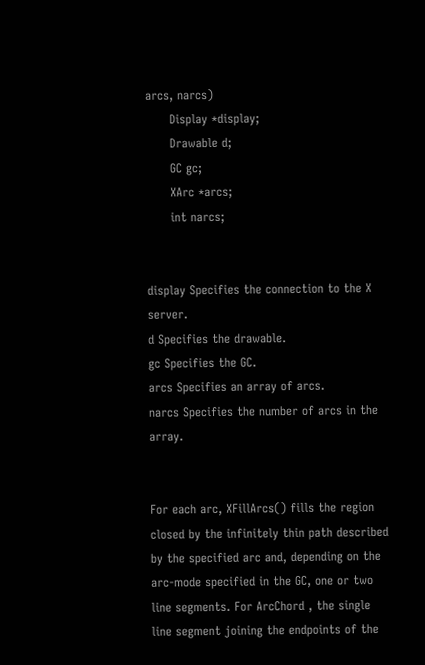arcs, narcs)
      Display *display;
      Drawable d;
      GC gc;
      XArc *arcs;
      int narcs;


display Specifies the connection to the X server.
d Specifies the drawable.
gc Specifies the GC.
arcs Specifies an array of arcs.
narcs Specifies the number of arcs in the array.


For each arc, XFillArcs() fills the region closed by the infinitely thin path described by the specified arc and, depending on the arc-mode specified in the GC, one or two line segments. For ArcChord , the single line segment joining the endpoints of the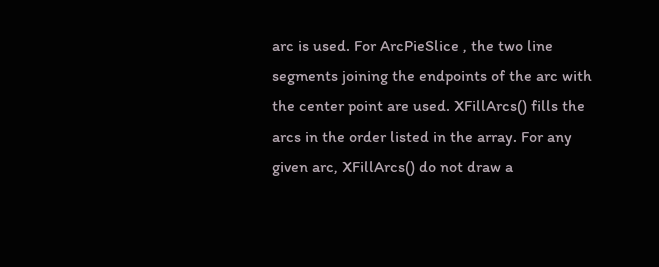arc is used. For ArcPieSlice , the two line segments joining the endpoints of the arc with the center point are used. XFillArcs() fills the arcs in the order listed in the array. For any given arc, XFillArcs() do not draw a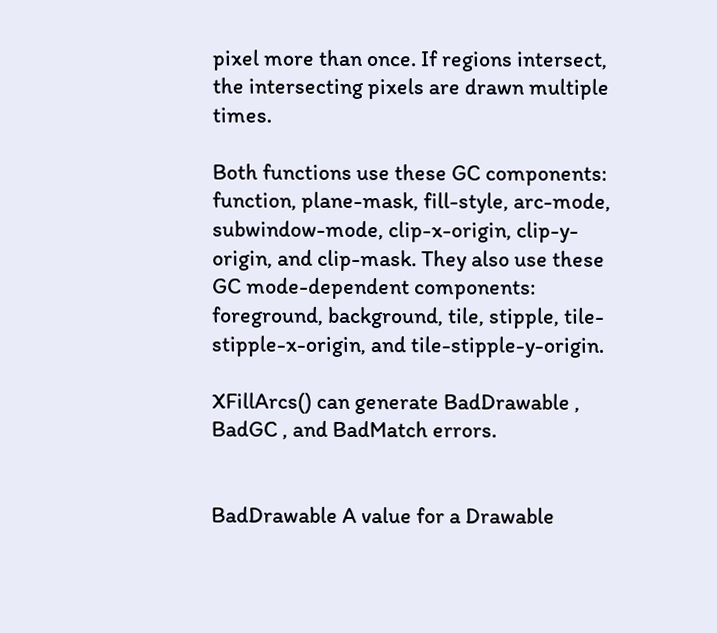pixel more than once. If regions intersect, the intersecting pixels are drawn multiple times.

Both functions use these GC components: function, plane-mask, fill-style, arc-mode, subwindow-mode, clip-x-origin, clip-y-origin, and clip-mask. They also use these GC mode-dependent components: foreground, background, tile, stipple, tile-stipple-x-origin, and tile-stipple-y-origin.

XFillArcs() can generate BadDrawable , BadGC , and BadMatch errors.


BadDrawable A value for a Drawable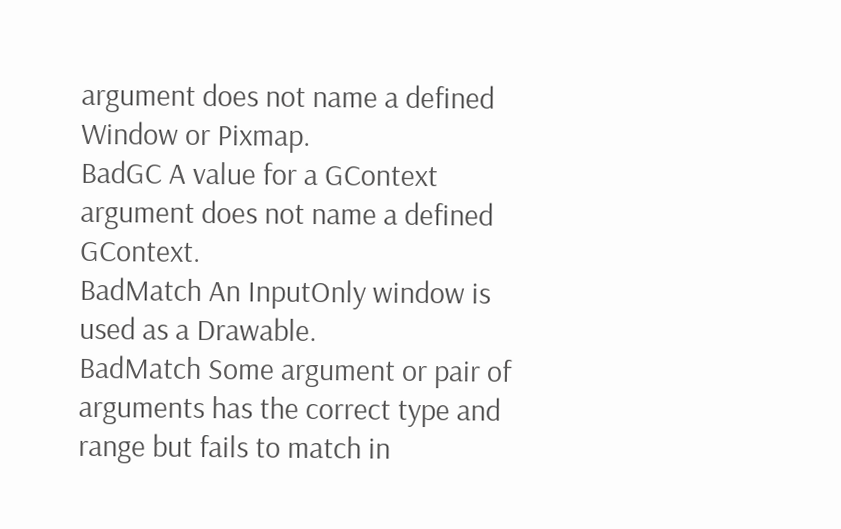argument does not name a defined Window or Pixmap.
BadGC A value for a GContext argument does not name a defined GContext.
BadMatch An InputOnly window is used as a Drawable.
BadMatch Some argument or pair of arguments has the correct type and range but fails to match in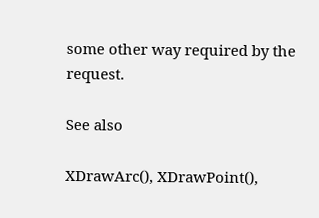some other way required by the request.

See also

XDrawArc(), XDrawPoint(),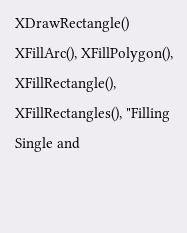XDrawRectangle() XFillArc(), XFillPolygon(), XFillRectangle(), XFillRectangles(), "Filling Single and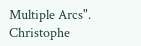Multiple Arcs".
Christophe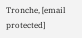Tronche, [email protected]